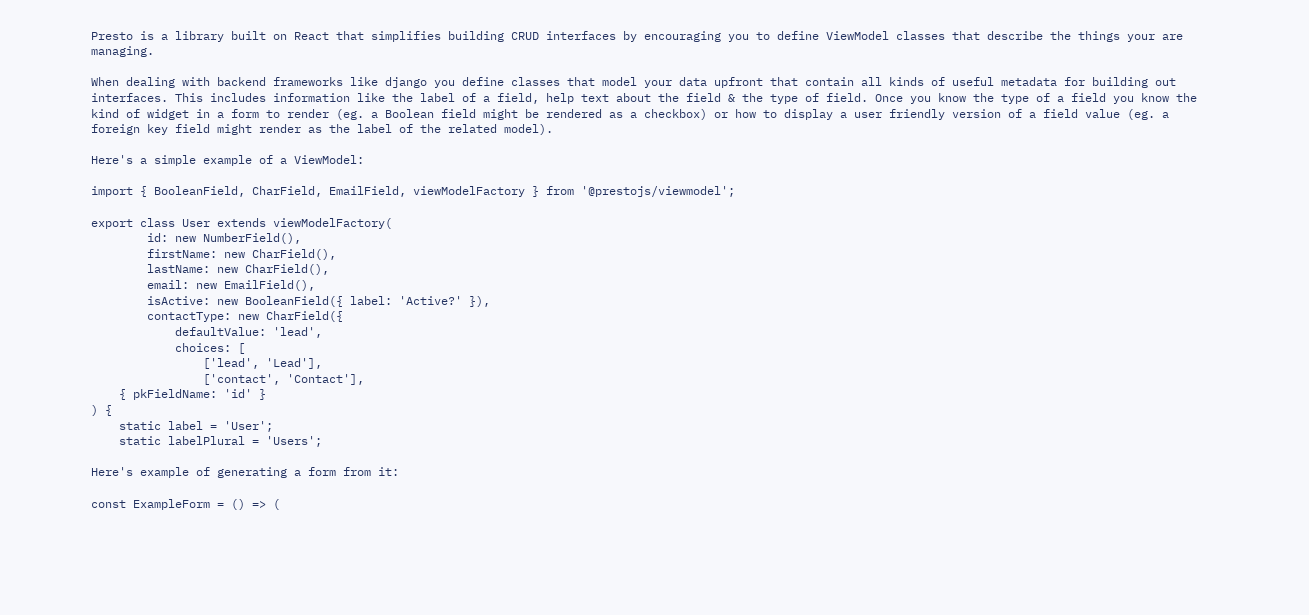Presto is a library built on React that simplifies building CRUD interfaces by encouraging you to define ViewModel classes that describe the things your are managing.

When dealing with backend frameworks like django you define classes that model your data upfront that contain all kinds of useful metadata for building out interfaces. This includes information like the label of a field, help text about the field & the type of field. Once you know the type of a field you know the kind of widget in a form to render (eg. a Boolean field might be rendered as a checkbox) or how to display a user friendly version of a field value (eg. a foreign key field might render as the label of the related model).

Here's a simple example of a ViewModel:

import { BooleanField, CharField, EmailField, viewModelFactory } from '@prestojs/viewmodel';

export class User extends viewModelFactory(
        id: new NumberField(),
        firstName: new CharField(),
        lastName: new CharField(),
        email: new EmailField(),
        isActive: new BooleanField({ label: 'Active?' }),
        contactType: new CharField({
            defaultValue: 'lead',
            choices: [
                ['lead', 'Lead'],
                ['contact', 'Contact'],
    { pkFieldName: 'id' }
) {
    static label = 'User';
    static labelPlural = 'Users';

Here's example of generating a form from it:

const ExampleForm = () => (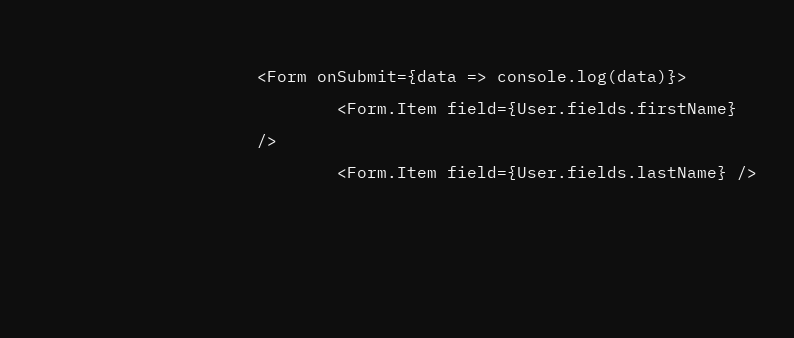<Form onSubmit={data => console.log(data)}>
        <Form.Item field={User.fields.firstName} />
        <Form.Item field={User.fields.lastName} />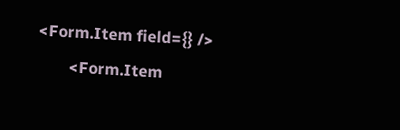<Form.Item field={} />
        <Form.Item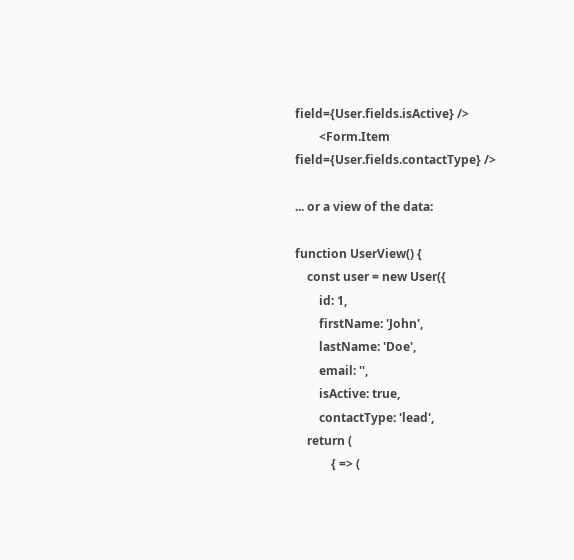field={User.fields.isActive} />
        <Form.Item field={User.fields.contactType} />

... or a view of the data:

function UserView() {
    const user = new User({
        id: 1,
        firstName: 'John',
        lastName: 'Doe',
        email: '',
        isActive: true,
        contactType: 'lead',
    return (
            { => (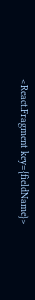<React.Fragment key={fieldName}>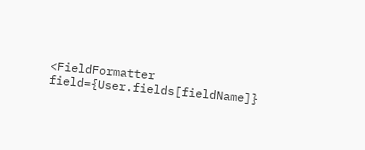<FieldFormatter field={User.fields[fieldName]}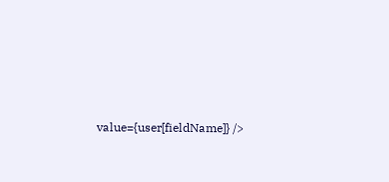value={user[fieldName]} />